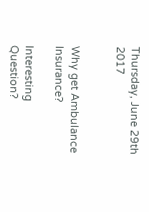Thursday, June 29th 2017


Why get Ambulance Insurance?

Interesting Question?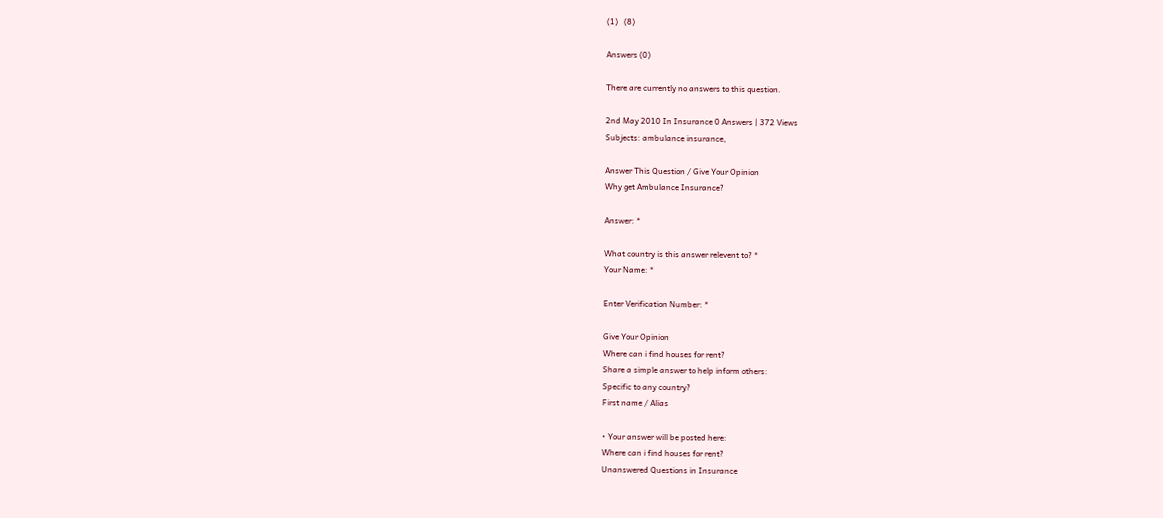(1)   (8)

Answers (0)

There are currently no answers to this question.

2nd May 2010 In Insurance 0 Answers | 372 Views
Subjects: ambulance insurance,

Answer This Question / Give Your Opinion
Why get Ambulance Insurance?

Answer: *

What country is this answer relevent to? *
Your Name: *

Enter Verification Number: *

Give Your Opinion
Where can i find houses for rent?
Share a simple answer to help inform others:
Specific to any country?
First name / Alias

• Your answer will be posted here:
Where can i find houses for rent?
Unanswered Questions in Insurance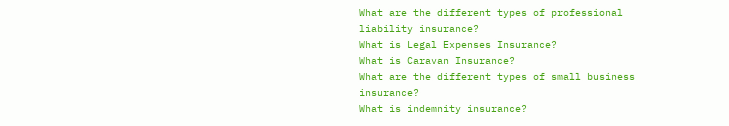What are the different types of professional liability insurance?
What is Legal Expenses Insurance?
What is Caravan Insurance?
What are the different types of small business insurance?
What is indemnity insurance?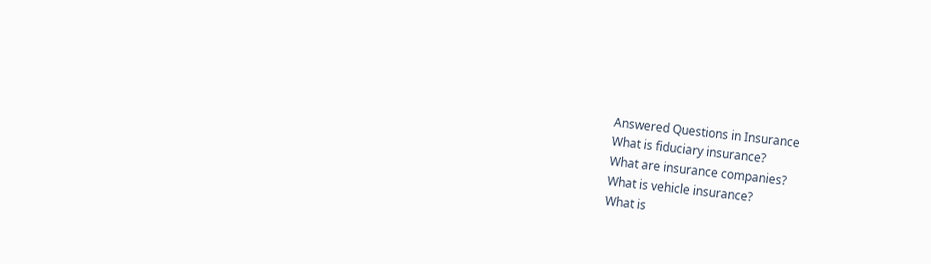Answered Questions in Insurance
What is fiduciary insurance?
What are insurance companies?
What is vehicle insurance?
What is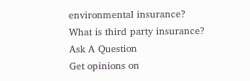environmental insurance?
What is third party insurance?
Ask A Question
Get opinions on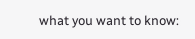what you want to know: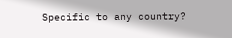Specific to any country?